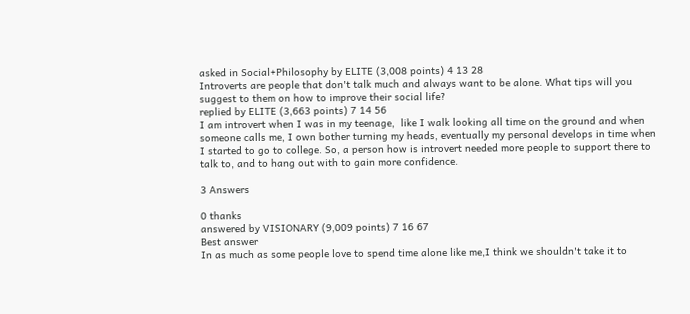asked in Social+Philosophy by ELITE (3,008 points) 4 13 28
Introverts are people that don't talk much and always want to be alone. What tips will you suggest to them on how to improve their social life?
replied by ELITE (3,663 points) 7 14 56
I am introvert when I was in my teenage,  like I walk looking all time on the ground and when someone calls me, I own bother turning my heads, eventually my personal develops in time when I started to go to college. So, a person how is introvert needed more people to support there to talk to, and to hang out with to gain more confidence.

3 Answers

0 thanks
answered by VISIONARY (9,009 points) 7 16 67
Best answer
In as much as some people love to spend time alone like me,I think we shouldn't take it to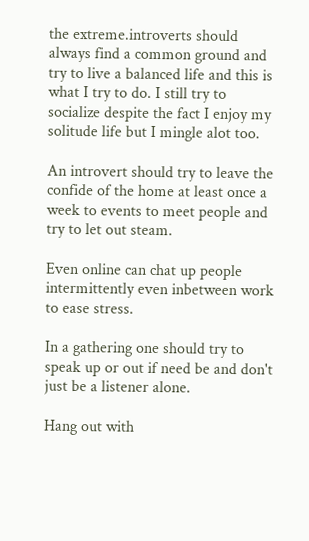the extreme.introverts should always find a common ground and try to live a balanced life and this is what I try to do. I still try to socialize despite the fact I enjoy my solitude life but I mingle alot too.

An introvert should try to leave the confide of the home at least once a week to events to meet people and try to let out steam.

Even online can chat up people intermittently even inbetween work to ease stress.

In a gathering one should try to speak up or out if need be and don't just be a listener alone.

Hang out with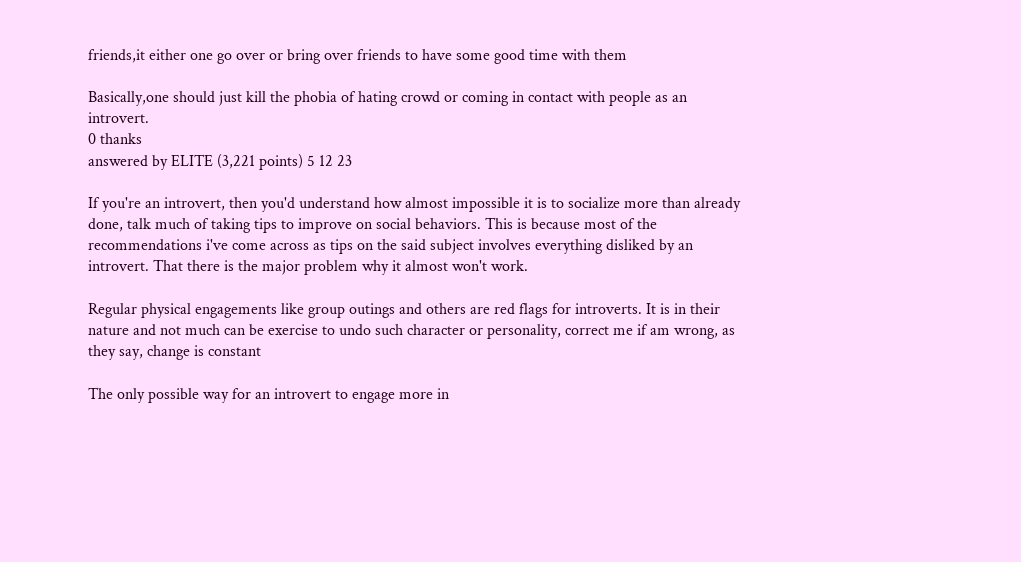friends,it either one go over or bring over friends to have some good time with them

Basically,one should just kill the phobia of hating crowd or coming in contact with people as an introvert.
0 thanks
answered by ELITE (3,221 points) 5 12 23

If you're an introvert, then you'd understand how almost impossible it is to socialize more than already done, talk much of taking tips to improve on social behaviors. This is because most of the recommendations i've come across as tips on the said subject involves everything disliked by an introvert. That there is the major problem why it almost won't work.

Regular physical engagements like group outings and others are red flags for introverts. It is in their nature and not much can be exercise to undo such character or personality, correct me if am wrong, as they say, change is constant

The only possible way for an introvert to engage more in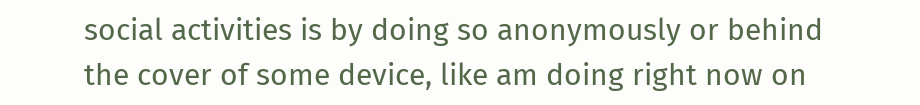social activities is by doing so anonymously or behind the cover of some device, like am doing right now on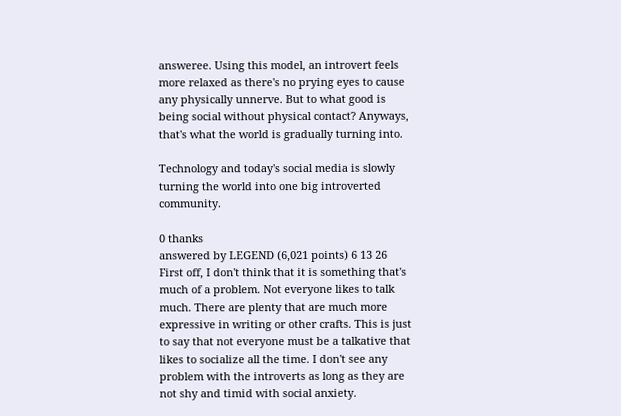answeree. Using this model, an introvert feels more relaxed as there's no prying eyes to cause any physically unnerve. But to what good is being social without physical contact? Anyways, that's what the world is gradually turning into.

Technology and today's social media is slowly turning the world into one big introverted community.

0 thanks
answered by LEGEND (6,021 points) 6 13 26
First off, I don't think that it is something that's much of a problem. Not everyone likes to talk much. There are plenty that are much more expressive in writing or other crafts. This is just to say that not everyone must be a talkative that likes to socialize all the time. I don't see any problem with the introverts as long as they are not shy and timid with social anxiety.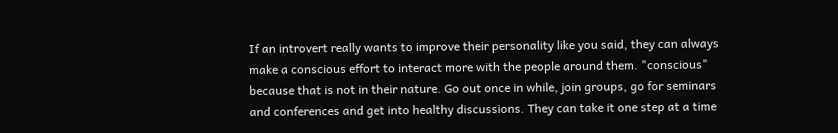If an introvert really wants to improve their personality like you said, they can always make a conscious effort to interact more with the people around them. "conscious" because that is not in their nature. Go out once in while, join groups, go for seminars and conferences and get into healthy discussions. They can take it one step at a time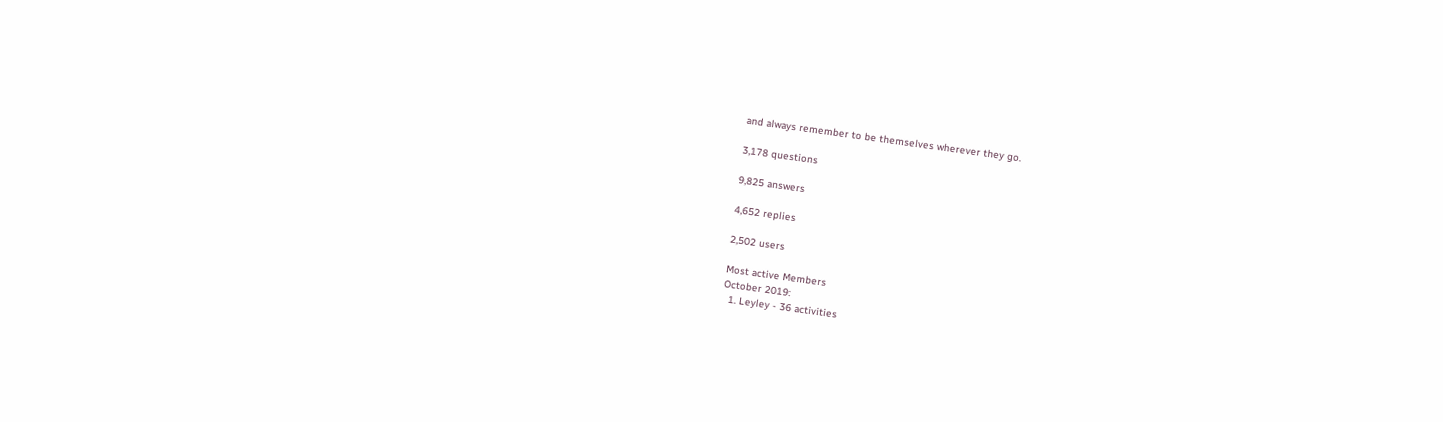and always remember to be themselves wherever they go.

3,178 questions

9,825 answers

4,652 replies

2,502 users

Most active Members
October 2019:
  1. Leyley - 36 activities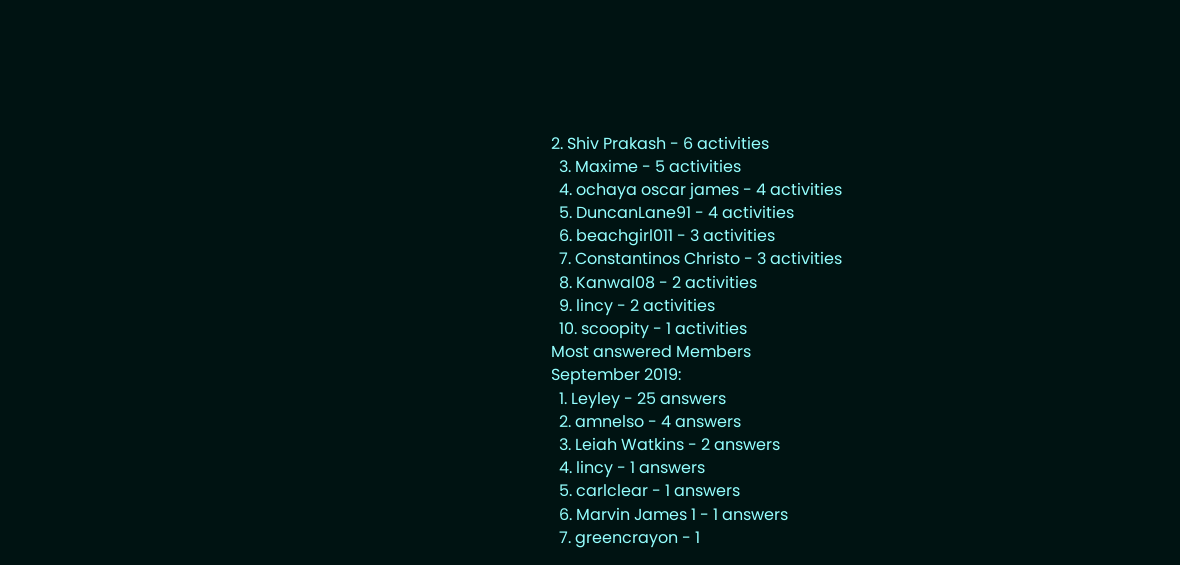2. Shiv Prakash - 6 activities
  3. Maxime - 5 activities
  4. ochaya oscar james - 4 activities
  5. DuncanLane91 - 4 activities
  6. beachgirl011 - 3 activities
  7. Constantinos Christo - 3 activities
  8. Kanwal08 - 2 activities
  9. lincy - 2 activities
  10. scoopity - 1 activities
Most answered Members
September 2019:
  1. Leyley - 25 answers
  2. amnelso - 4 answers
  3. Leiah Watkins - 2 answers
  4. lincy - 1 answers
  5. carlclear - 1 answers
  6. Marvin James 1 - 1 answers
  7. greencrayon - 1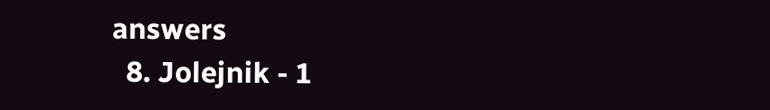answers
  8. Jolejnik - 1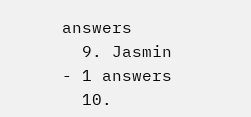answers
  9. Jasmin - 1 answers
  10.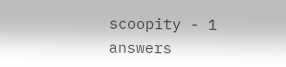scoopity - 1 answers